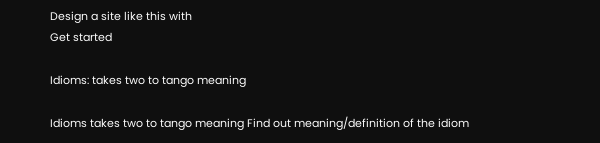Design a site like this with
Get started

Idioms: takes two to tango meaning

Idioms takes two to tango meaning Find out meaning/definition of the idiom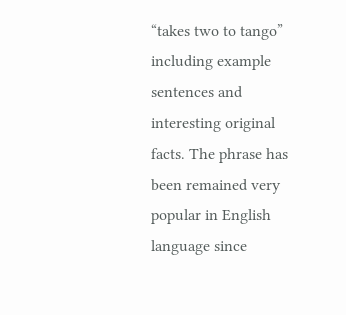“takes two to tango” including example sentences and interesting original facts. The phrase has been remained very popular in English language since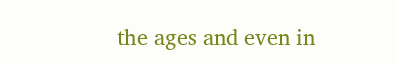the ages and even in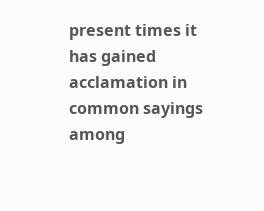present times it has gained acclamation in common sayings among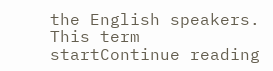the English speakers. This term startContinue reading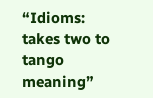“Idioms: takes two to tango meaning”